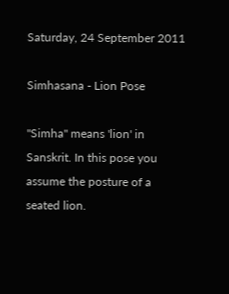Saturday, 24 September 2011

Simhasana - Lion Pose

"Simha" means 'lion' in Sanskrit. In this pose you assume the posture of a seated lion.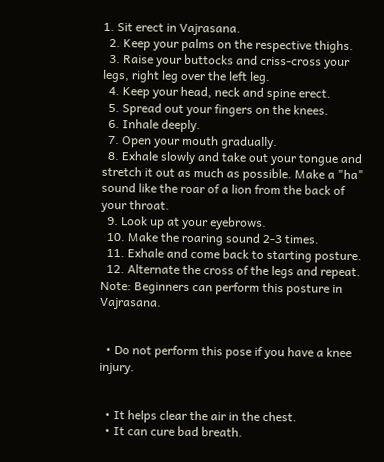1. Sit erect in Vajrasana.
  2. Keep your palms on the respective thighs.
  3. Raise your buttocks and criss-cross your legs, right leg over the left leg.
  4. Keep your head, neck and spine erect.
  5. Spread out your fingers on the knees.
  6. Inhale deeply.
  7. Open your mouth gradually.
  8. Exhale slowly and take out your tongue and stretch it out as much as possible. Make a "ha" sound like the roar of a lion from the back of your throat.
  9. Look up at your eyebrows.
  10. Make the roaring sound 2-3 times.
  11. Exhale and come back to starting posture.
  12. Alternate the cross of the legs and repeat.
Note: Beginners can perform this posture in Vajrasana.


  • Do not perform this pose if you have a knee injury.


  • It helps clear the air in the chest.
  • It can cure bad breath.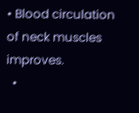• Blood circulation of neck muscles improves.
  •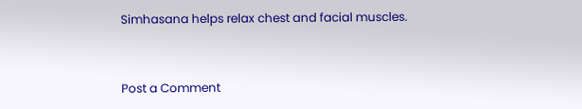Simhasana helps relax chest and facial muscles.


Post a Comment